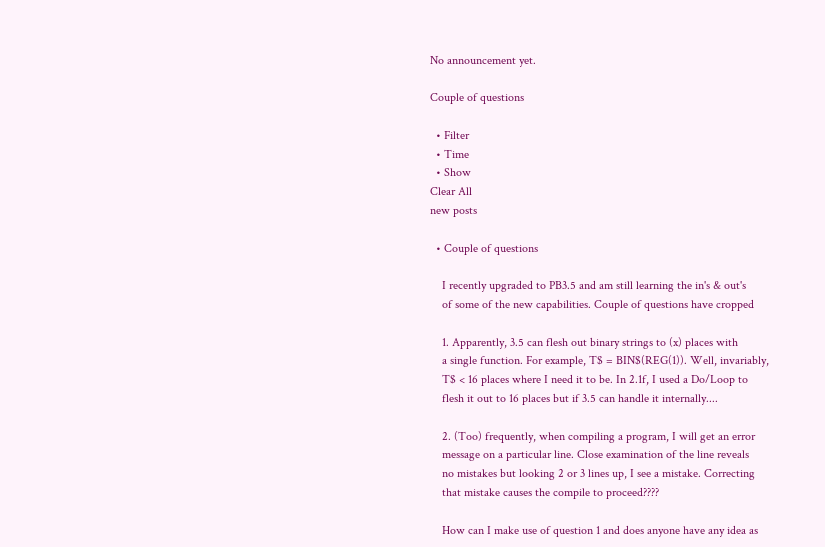No announcement yet.

Couple of questions

  • Filter
  • Time
  • Show
Clear All
new posts

  • Couple of questions

    I recently upgraded to PB3.5 and am still learning the in's & out's
    of some of the new capabilities. Couple of questions have cropped

    1. Apparently, 3.5 can flesh out binary strings to (x) places with
    a single function. For example, T$ = BIN$(REG(1)). Well, invariably,
    T$ < 16 places where I need it to be. In 2.1f, I used a Do/Loop to
    flesh it out to 16 places but if 3.5 can handle it internally....

    2. (Too) frequently, when compiling a program, I will get an error
    message on a particular line. Close examination of the line reveals
    no mistakes but looking 2 or 3 lines up, I see a mistake. Correcting
    that mistake causes the compile to proceed????

    How can I make use of question 1 and does anyone have any idea as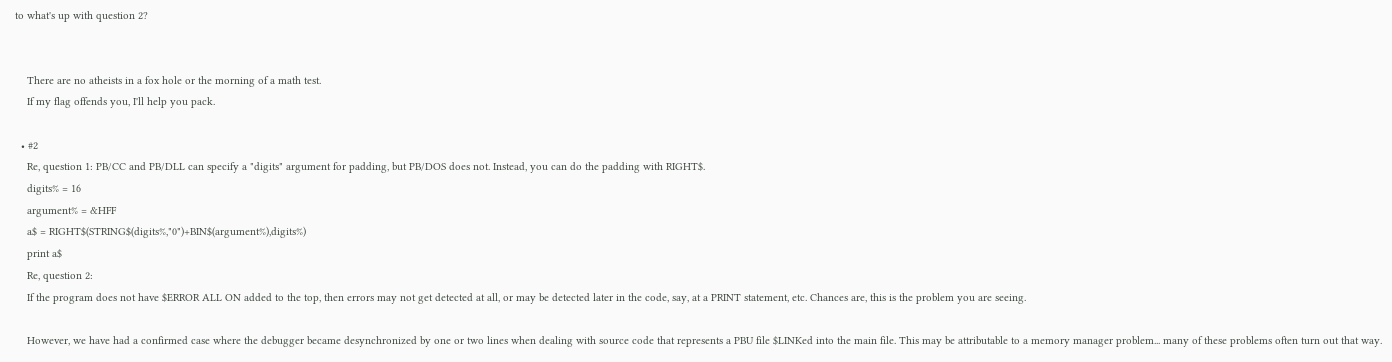to what's up with question 2?


    There are no atheists in a fox hole or the morning of a math test.
    If my flag offends you, I'll help you pack.

  • #2
    Re, question 1: PB/CC and PB/DLL can specify a "digits" argument for padding, but PB/DOS does not. Instead, you can do the padding with RIGHT$.
    digits% = 16
    argument% = &HFF
    a$ = RIGHT$(STRING$(digits%,"0")+BIN$(argument%),digits%)
    print a$
    Re, question 2:
    If the program does not have $ERROR ALL ON added to the top, then errors may not get detected at all, or may be detected later in the code, say, at a PRINT statement, etc. Chances are, this is the problem you are seeing.

    However, we have had a confirmed case where the debugger became desynchronized by one or two lines when dealing with source code that represents a PBU file $LINKed into the main file. This may be attributable to a memory manager problem... many of these problems often turn out that way.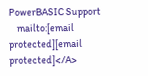PowerBASIC Support
    mailto:[email protected][email protected]</A>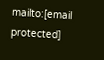mailto:[email protected]